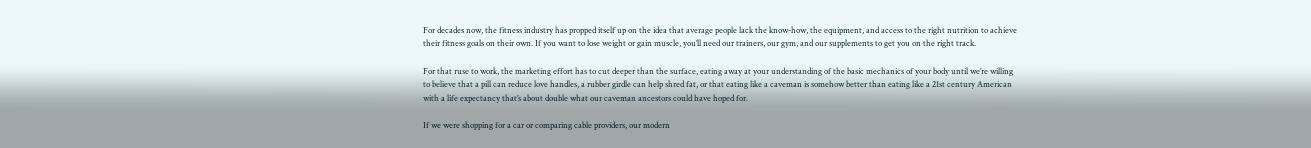For decades now, the fitness industry has propped itself up on the idea that average people lack the know-how, the equipment, and access to the right nutrition to achieve their fitness goals on their own. If you want to lose weight or gain muscle, you’ll need our trainers, our gym, and our supplements to get you on the right track.

For that ruse to work, the marketing effort has to cut deeper than the surface, eating away at your understanding of the basic mechanics of your body until we’re willing to believe that a pill can reduce love handles, a rubber girdle can help shred fat, or that eating like a caveman is somehow better than eating like a 21st century American with a life expectancy that’s about double what our caveman ancestors could have hoped for.

If we were shopping for a car or comparing cable providers, our modern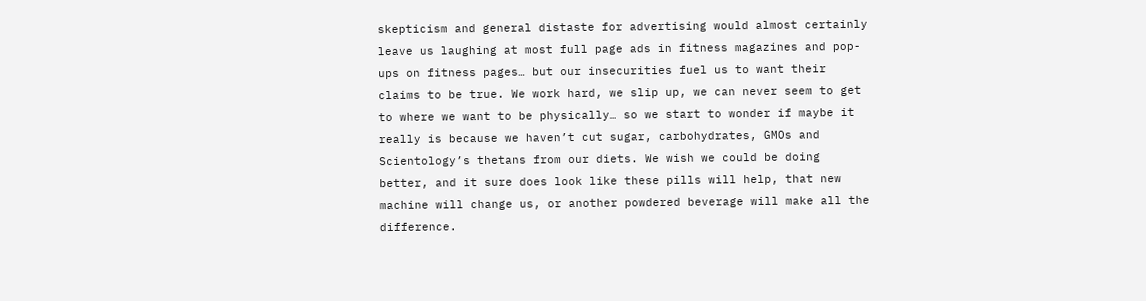skepticism and general distaste for advertising would almost certainly leave us laughing at most full page ads in fitness magazines and pop-ups on fitness pages… but our insecurities fuel us to want their claims to be true. We work hard, we slip up, we can never seem to get to where we want to be physically… so we start to wonder if maybe it really is because we haven’t cut sugar, carbohydrates, GMOs and Scientology’s thetans from our diets. We wish we could be doing better, and it sure does look like these pills will help, that new machine will change us, or another powdered beverage will make all the difference.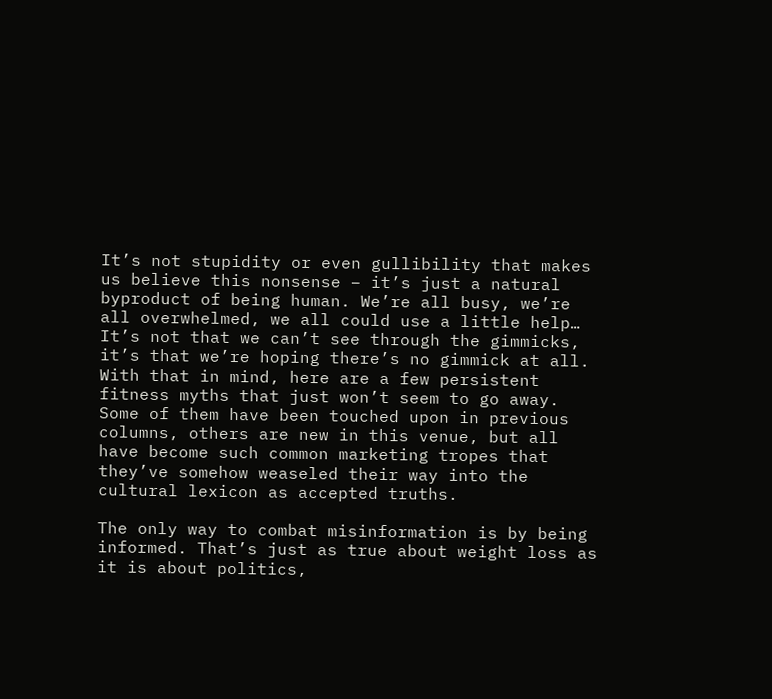It’s not stupidity or even gullibility that makes us believe this nonsense – it’s just a natural byproduct of being human. We’re all busy, we’re all overwhelmed, we all could use a little help… It’s not that we can’t see through the gimmicks, it’s that we’re hoping there’s no gimmick at all. With that in mind, here are a few persistent fitness myths that just won’t seem to go away. Some of them have been touched upon in previous columns, others are new in this venue, but all have become such common marketing tropes that they’ve somehow weaseled their way into the cultural lexicon as accepted truths.

The only way to combat misinformation is by being informed. That’s just as true about weight loss as it is about politics,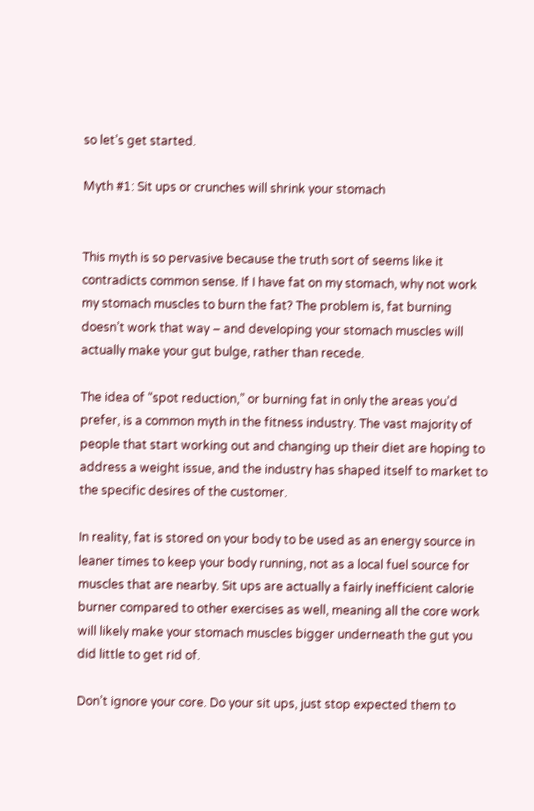so let’s get started.

Myth #1: Sit ups or crunches will shrink your stomach


This myth is so pervasive because the truth sort of seems like it contradicts common sense. If I have fat on my stomach, why not work my stomach muscles to burn the fat? The problem is, fat burning doesn’t work that way – and developing your stomach muscles will actually make your gut bulge, rather than recede.

The idea of “spot reduction,” or burning fat in only the areas you’d prefer, is a common myth in the fitness industry. The vast majority of people that start working out and changing up their diet are hoping to address a weight issue, and the industry has shaped itself to market to the specific desires of the customer.

In reality, fat is stored on your body to be used as an energy source in leaner times to keep your body running, not as a local fuel source for muscles that are nearby. Sit ups are actually a fairly inefficient calorie burner compared to other exercises as well, meaning all the core work will likely make your stomach muscles bigger underneath the gut you did little to get rid of.

Don’t ignore your core. Do your sit ups, just stop expected them to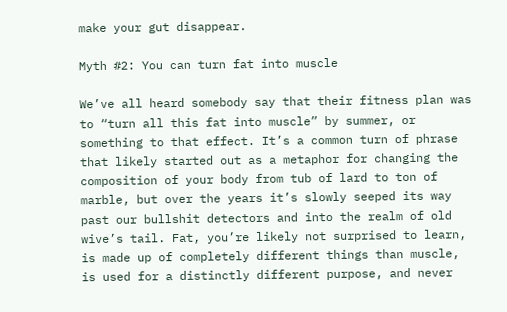make your gut disappear.

Myth #2: You can turn fat into muscle

We’ve all heard somebody say that their fitness plan was to “turn all this fat into muscle” by summer, or something to that effect. It’s a common turn of phrase that likely started out as a metaphor for changing the composition of your body from tub of lard to ton of marble, but over the years it’s slowly seeped its way past our bullshit detectors and into the realm of old wive’s tail. Fat, you’re likely not surprised to learn, is made up of completely different things than muscle, is used for a distinctly different purpose, and never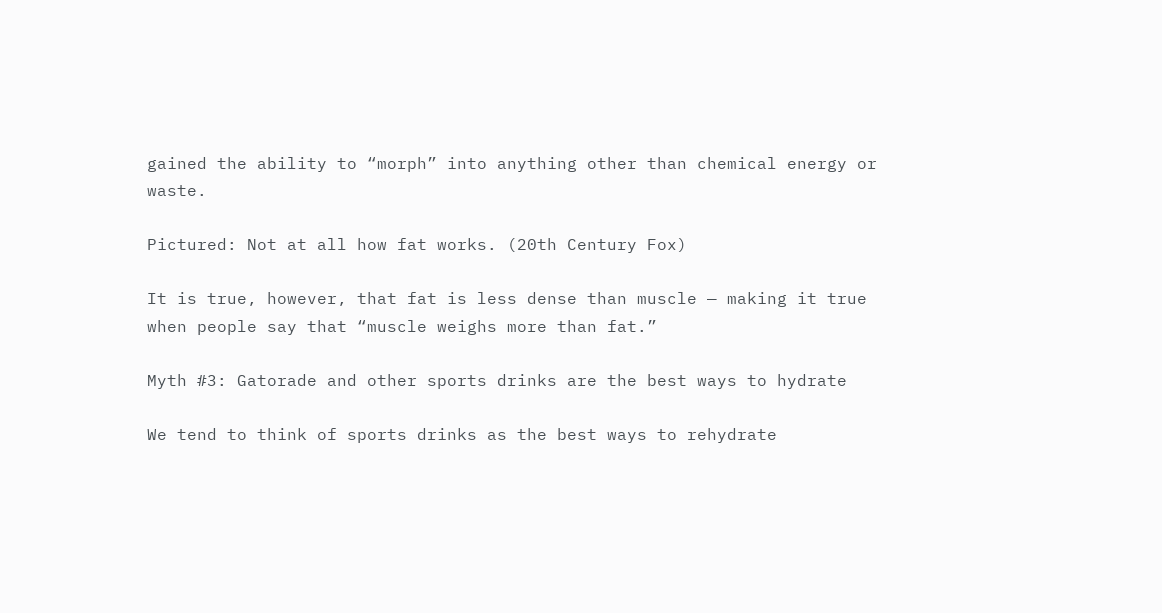gained the ability to “morph” into anything other than chemical energy or waste.

Pictured: Not at all how fat works. (20th Century Fox)

It is true, however, that fat is less dense than muscle — making it true when people say that “muscle weighs more than fat.”

Myth #3: Gatorade and other sports drinks are the best ways to hydrate

We tend to think of sports drinks as the best ways to rehydrate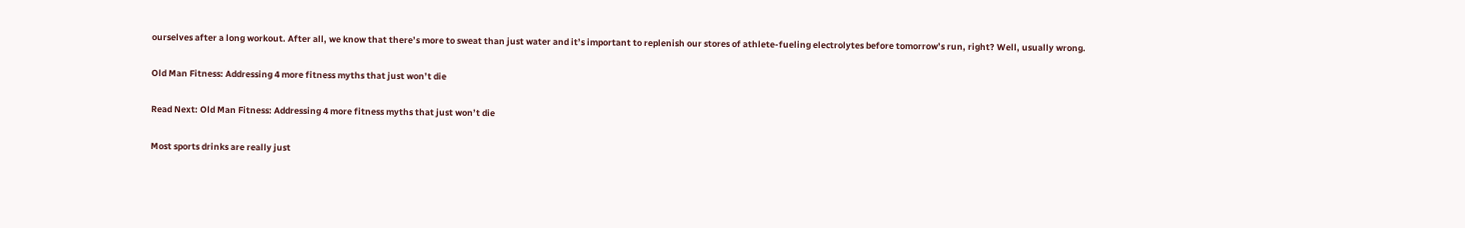ourselves after a long workout. After all, we know that there’s more to sweat than just water and it’s important to replenish our stores of athlete-fueling electrolytes before tomorrow’s run, right? Well, usually wrong.

Old Man Fitness: Addressing 4 more fitness myths that just won’t die

Read Next: Old Man Fitness: Addressing 4 more fitness myths that just won’t die

Most sports drinks are really just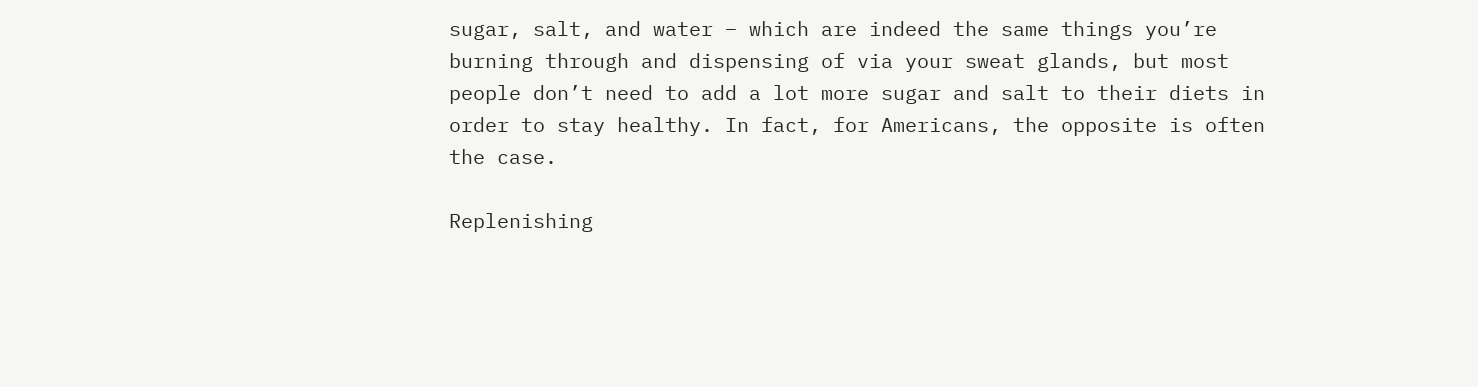sugar, salt, and water – which are indeed the same things you’re burning through and dispensing of via your sweat glands, but most people don’t need to add a lot more sugar and salt to their diets in order to stay healthy. In fact, for Americans, the opposite is often the case.

Replenishing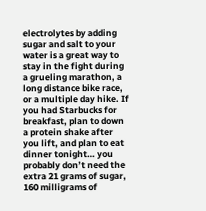electrolytes by adding sugar and salt to your water is a great way to stay in the fight during a grueling marathon, a long distance bike race, or a multiple day hike. If you had Starbucks for breakfast, plan to down a protein shake after you lift, and plan to eat dinner tonight… you probably don’t need the extra 21 grams of sugar, 160 milligrams of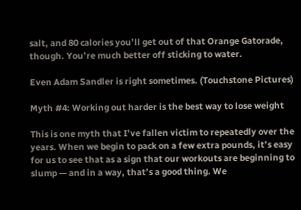salt, and 80 calories you’ll get out of that Orange Gatorade, though. You’re much better off sticking to water.

Even Adam Sandler is right sometimes. (Touchstone Pictures)

Myth #4: Working out harder is the best way to lose weight

This is one myth that I’ve fallen victim to repeatedly over the years. When we begin to pack on a few extra pounds, it’s easy for us to see that as a sign that our workouts are beginning to slump — and in a way, that’s a good thing. We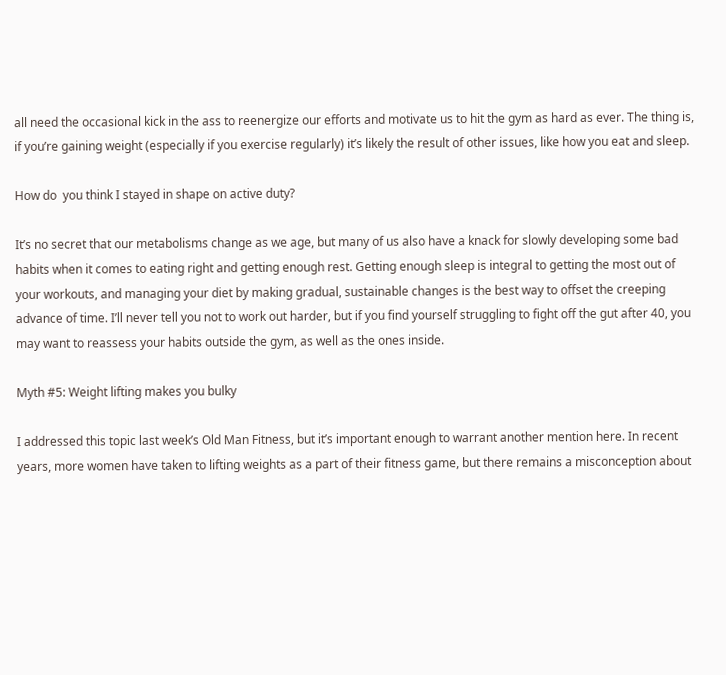all need the occasional kick in the ass to reenergize our efforts and motivate us to hit the gym as hard as ever. The thing is, if you’re gaining weight (especially if you exercise regularly) it’s likely the result of other issues, like how you eat and sleep.

How do  you think I stayed in shape on active duty?

It’s no secret that our metabolisms change as we age, but many of us also have a knack for slowly developing some bad habits when it comes to eating right and getting enough rest. Getting enough sleep is integral to getting the most out of your workouts, and managing your diet by making gradual, sustainable changes is the best way to offset the creeping advance of time. I’ll never tell you not to work out harder, but if you find yourself struggling to fight off the gut after 40, you may want to reassess your habits outside the gym, as well as the ones inside.

Myth #5: Weight lifting makes you bulky

I addressed this topic last week’s Old Man Fitness, but it’s important enough to warrant another mention here. In recent years, more women have taken to lifting weights as a part of their fitness game, but there remains a misconception about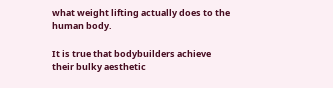what weight lifting actually does to the human body.

It is true that bodybuilders achieve their bulky aesthetic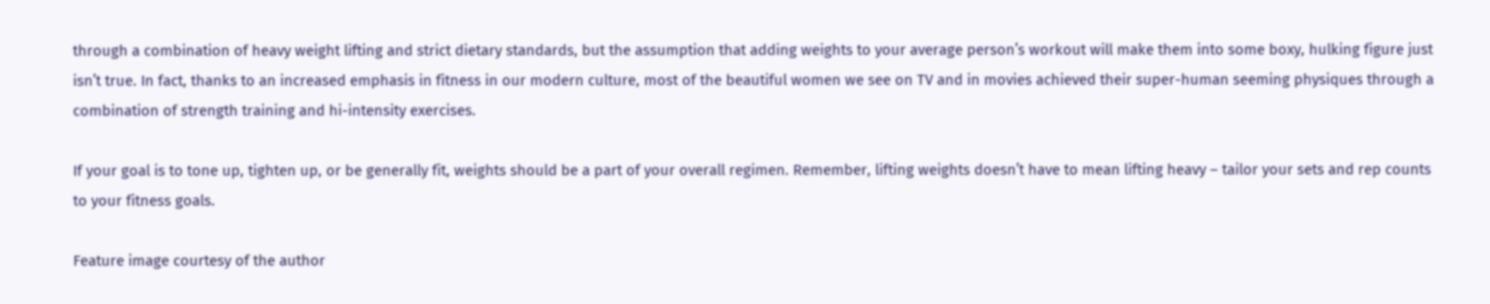through a combination of heavy weight lifting and strict dietary standards, but the assumption that adding weights to your average person’s workout will make them into some boxy, hulking figure just isn’t true. In fact, thanks to an increased emphasis in fitness in our modern culture, most of the beautiful women we see on TV and in movies achieved their super-human seeming physiques through a combination of strength training and hi-intensity exercises.

If your goal is to tone up, tighten up, or be generally fit, weights should be a part of your overall regimen. Remember, lifting weights doesn’t have to mean lifting heavy – tailor your sets and rep counts to your fitness goals.

Feature image courtesy of the author